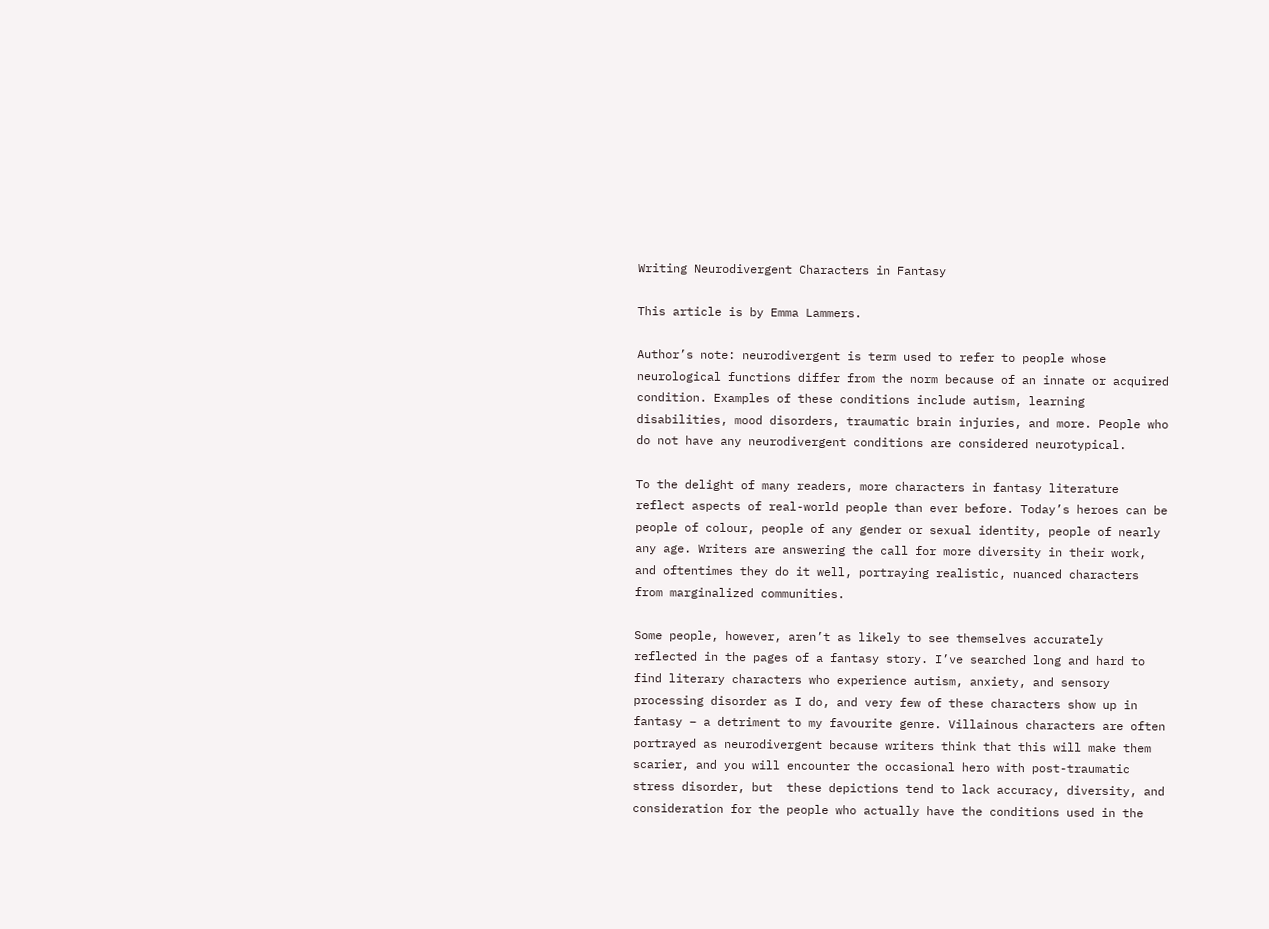Writing Neurodivergent Characters in Fantasy

This article is by Emma Lammers.

Author’s note: neurodivergent is term used to refer to people whose neurological functions differ from the norm because of an innate or acquired condition. Examples of these conditions include autism, learning disabilities, mood disorders, traumatic brain injuries, and more. People who do not have any neurodivergent conditions are considered neurotypical.

To the delight of many readers, more characters in fantasy literature reflect aspects of real-world people than ever before. Today’s heroes can be people of colour, people of any gender or sexual identity, people of nearly any age. Writers are answering the call for more diversity in their work, and oftentimes they do it well, portraying realistic, nuanced characters from marginalized communities.

Some people, however, aren’t as likely to see themselves accurately reflected in the pages of a fantasy story. I’ve searched long and hard to find literary characters who experience autism, anxiety, and sensory processing disorder as I do, and very few of these characters show up in fantasy – a detriment to my favourite genre. Villainous characters are often portrayed as neurodivergent because writers think that this will make them scarier, and you will encounter the occasional hero with post-traumatic stress disorder, but  these depictions tend to lack accuracy, diversity, and consideration for the people who actually have the conditions used in the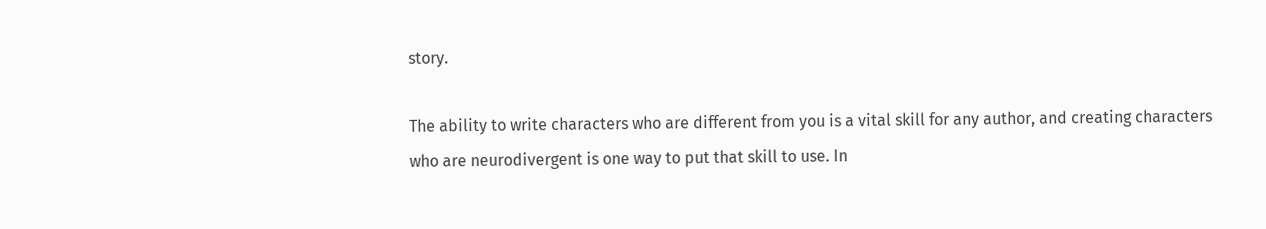story.

The ability to write characters who are different from you is a vital skill for any author, and creating characters who are neurodivergent is one way to put that skill to use. In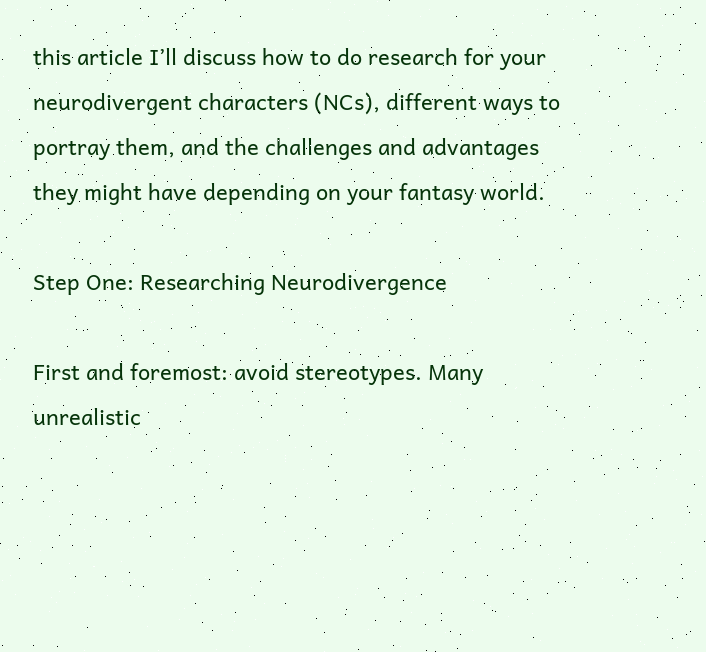this article I’ll discuss how to do research for your neurodivergent characters (NCs), different ways to portray them, and the challenges and advantages they might have depending on your fantasy world.

Step One: Researching Neurodivergence

First and foremost: avoid stereotypes. Many unrealistic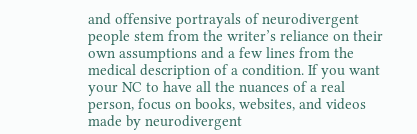and offensive portrayals of neurodivergent people stem from the writer’s reliance on their own assumptions and a few lines from the medical description of a condition. If you want your NC to have all the nuances of a real person, focus on books, websites, and videos made by neurodivergent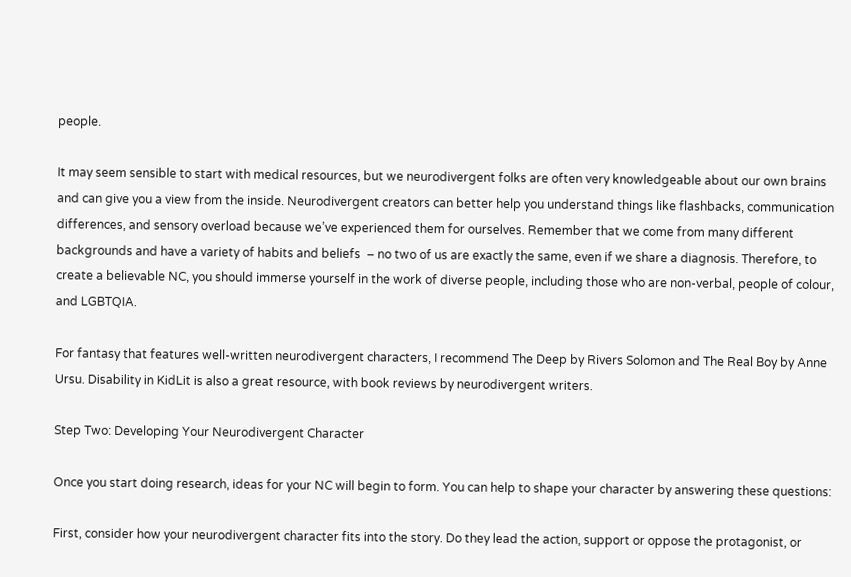people.

It may seem sensible to start with medical resources, but we neurodivergent folks are often very knowledgeable about our own brains and can give you a view from the inside. Neurodivergent creators can better help you understand things like flashbacks, communication differences, and sensory overload because we’ve experienced them for ourselves. Remember that we come from many different backgrounds and have a variety of habits and beliefs  – no two of us are exactly the same, even if we share a diagnosis. Therefore, to create a believable NC, you should immerse yourself in the work of diverse people, including those who are non-verbal, people of colour, and LGBTQIA.

For fantasy that features well-written neurodivergent characters, I recommend The Deep by Rivers Solomon and The Real Boy by Anne Ursu. Disability in KidLit is also a great resource, with book reviews by neurodivergent writers.

Step Two: Developing Your Neurodivergent Character

Once you start doing research, ideas for your NC will begin to form. You can help to shape your character by answering these questions:

First, consider how your neurodivergent character fits into the story. Do they lead the action, support or oppose the protagonist, or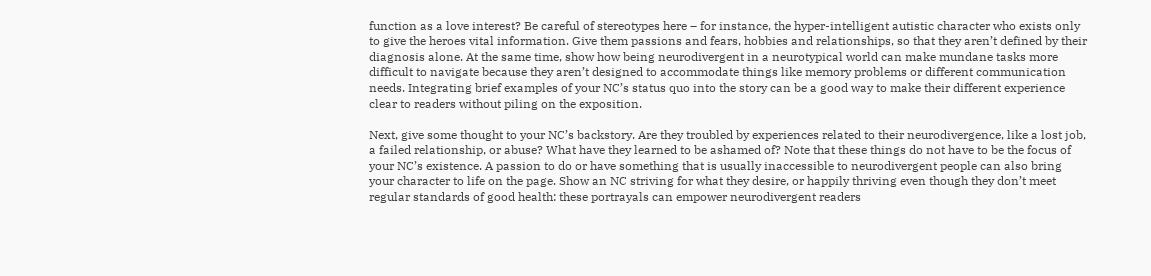function as a love interest? Be careful of stereotypes here – for instance, the hyper-intelligent autistic character who exists only to give the heroes vital information. Give them passions and fears, hobbies and relationships, so that they aren’t defined by their diagnosis alone. At the same time, show how being neurodivergent in a neurotypical world can make mundane tasks more difficult to navigate because they aren’t designed to accommodate things like memory problems or different communication needs. Integrating brief examples of your NC’s status quo into the story can be a good way to make their different experience clear to readers without piling on the exposition.

Next, give some thought to your NC’s backstory. Are they troubled by experiences related to their neurodivergence, like a lost job, a failed relationship, or abuse? What have they learned to be ashamed of? Note that these things do not have to be the focus of your NC’s existence. A passion to do or have something that is usually inaccessible to neurodivergent people can also bring your character to life on the page. Show an NC striving for what they desire, or happily thriving even though they don’t meet regular standards of good health: these portrayals can empower neurodivergent readers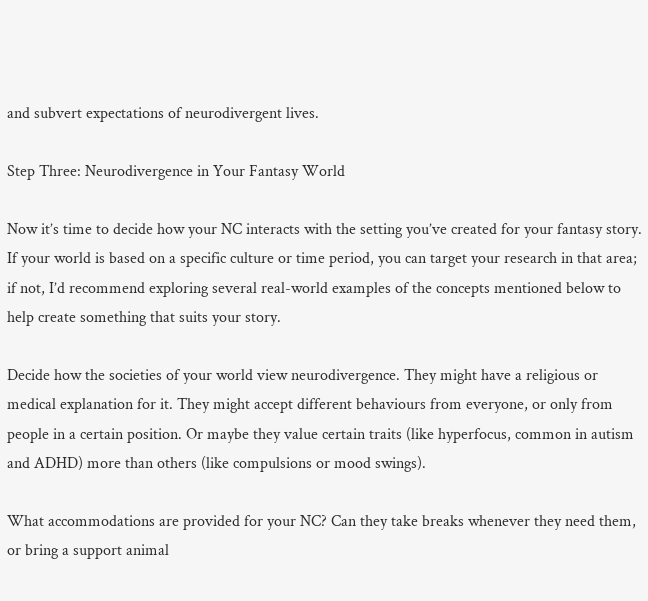and subvert expectations of neurodivergent lives.

Step Three: Neurodivergence in Your Fantasy World

Now it’s time to decide how your NC interacts with the setting you’ve created for your fantasy story. If your world is based on a specific culture or time period, you can target your research in that area; if not, I’d recommend exploring several real-world examples of the concepts mentioned below to help create something that suits your story.

Decide how the societies of your world view neurodivergence. They might have a religious or medical explanation for it. They might accept different behaviours from everyone, or only from people in a certain position. Or maybe they value certain traits (like hyperfocus, common in autism and ADHD) more than others (like compulsions or mood swings).

What accommodations are provided for your NC? Can they take breaks whenever they need them, or bring a support animal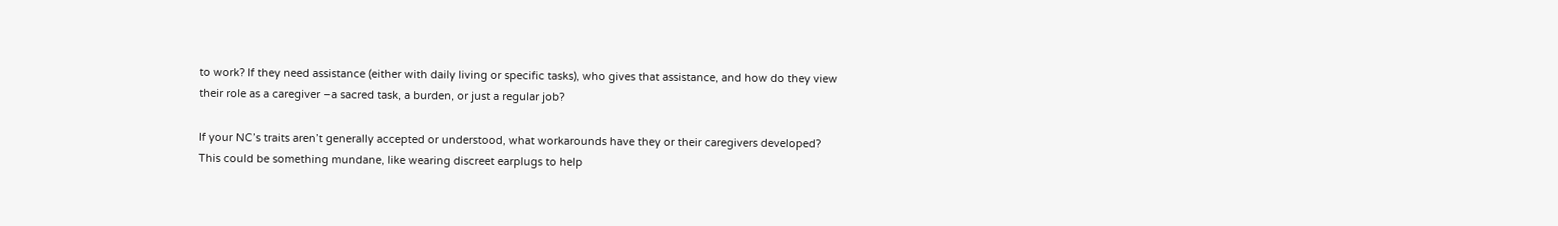to work? If they need assistance (either with daily living or specific tasks), who gives that assistance, and how do they view their role as a caregiver –a sacred task, a burden, or just a regular job?

If your NC’s traits aren’t generally accepted or understood, what workarounds have they or their caregivers developed? This could be something mundane, like wearing discreet earplugs to help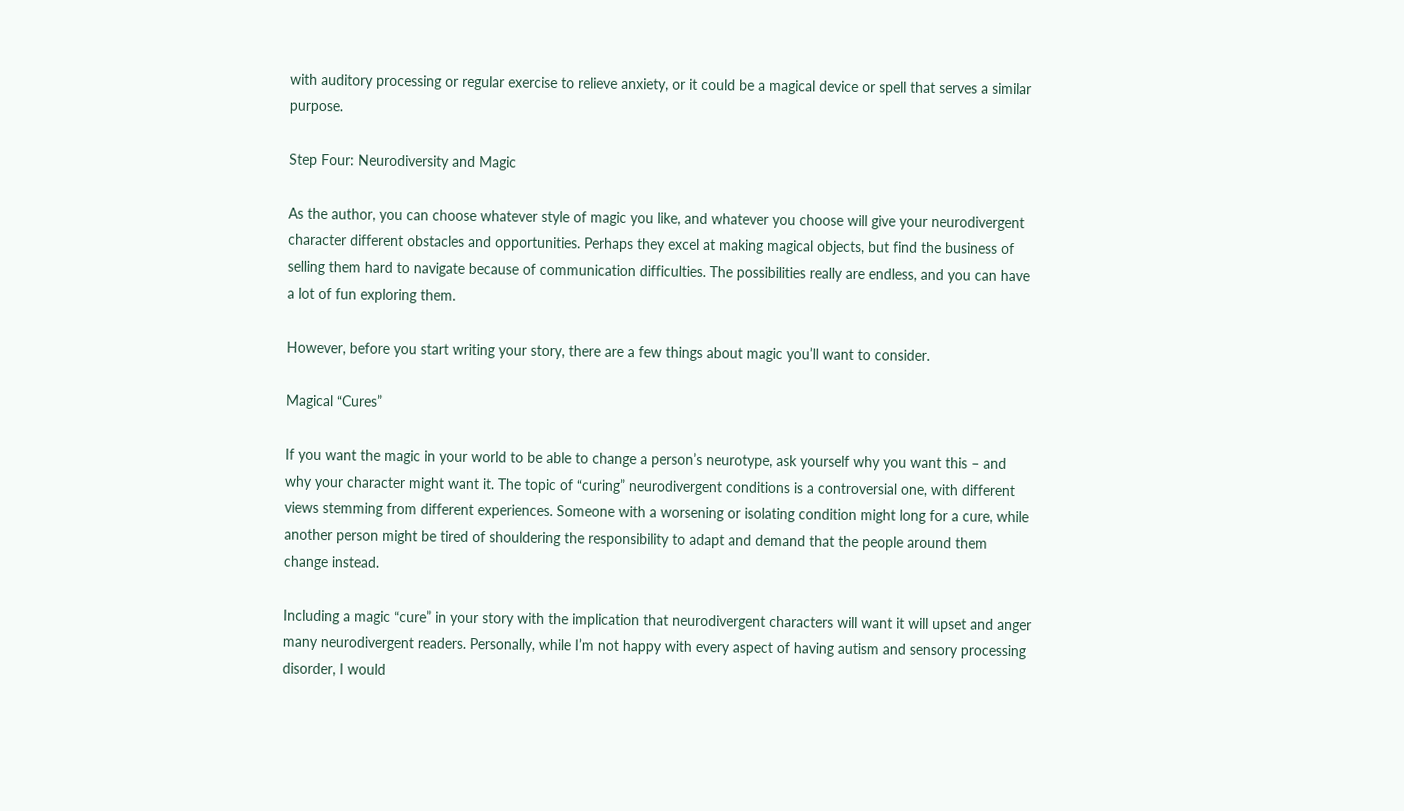with auditory processing or regular exercise to relieve anxiety, or it could be a magical device or spell that serves a similar purpose.

Step Four: Neurodiversity and Magic

As the author, you can choose whatever style of magic you like, and whatever you choose will give your neurodivergent character different obstacles and opportunities. Perhaps they excel at making magical objects, but find the business of selling them hard to navigate because of communication difficulties. The possibilities really are endless, and you can have a lot of fun exploring them.

However, before you start writing your story, there are a few things about magic you’ll want to consider.

Magical “Cures”

If you want the magic in your world to be able to change a person’s neurotype, ask yourself why you want this – and why your character might want it. The topic of “curing” neurodivergent conditions is a controversial one, with different views stemming from different experiences. Someone with a worsening or isolating condition might long for a cure, while another person might be tired of shouldering the responsibility to adapt and demand that the people around them change instead.

Including a magic “cure” in your story with the implication that neurodivergent characters will want it will upset and anger many neurodivergent readers. Personally, while I’m not happy with every aspect of having autism and sensory processing disorder, I would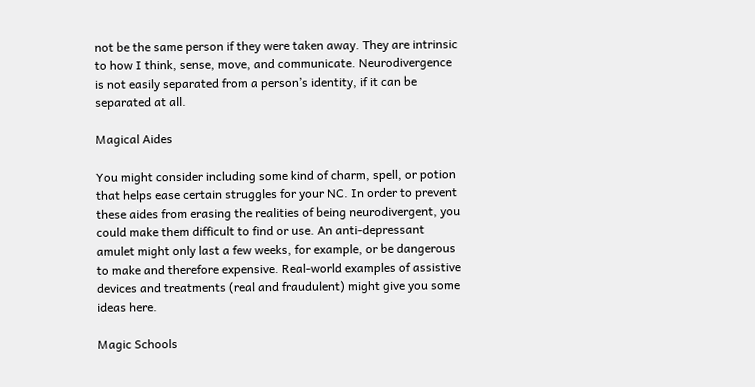not be the same person if they were taken away. They are intrinsic to how I think, sense, move, and communicate. Neurodivergence is not easily separated from a person’s identity, if it can be separated at all.

Magical Aides

You might consider including some kind of charm, spell, or potion that helps ease certain struggles for your NC. In order to prevent these aides from erasing the realities of being neurodivergent, you could make them difficult to find or use. An anti-depressant amulet might only last a few weeks, for example, or be dangerous to make and therefore expensive. Real-world examples of assistive devices and treatments (real and fraudulent) might give you some ideas here.

Magic Schools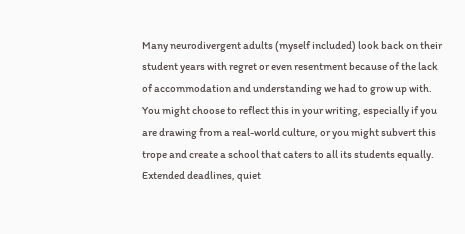Many neurodivergent adults (myself included) look back on their student years with regret or even resentment because of the lack of accommodation and understanding we had to grow up with. You might choose to reflect this in your writing, especially if you are drawing from a real-world culture, or you might subvert this trope and create a school that caters to all its students equally. Extended deadlines, quiet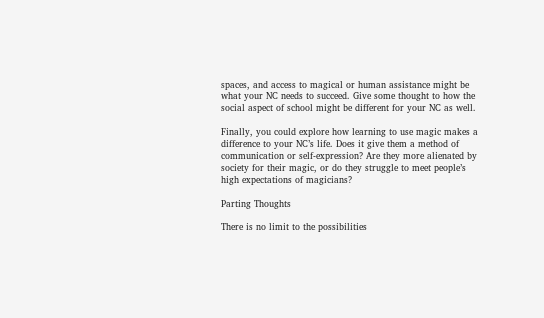spaces, and access to magical or human assistance might be what your NC needs to succeed. Give some thought to how the social aspect of school might be different for your NC as well.

Finally, you could explore how learning to use magic makes a difference to your NC’s life. Does it give them a method of communication or self-expression? Are they more alienated by society for their magic, or do they struggle to meet people’s high expectations of magicians?

Parting Thoughts

There is no limit to the possibilities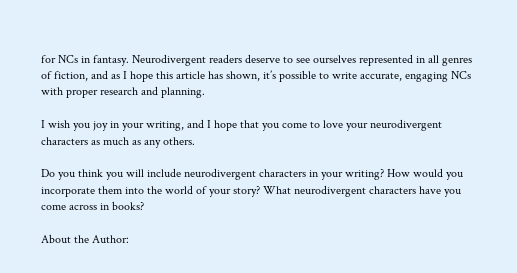for NCs in fantasy. Neurodivergent readers deserve to see ourselves represented in all genres of fiction, and as I hope this article has shown, it’s possible to write accurate, engaging NCs with proper research and planning.

I wish you joy in your writing, and I hope that you come to love your neurodivergent characters as much as any others.

Do you think you will include neurodivergent characters in your writing? How would you incorporate them into the world of your story? What neurodivergent characters have you come across in books?

About the Author: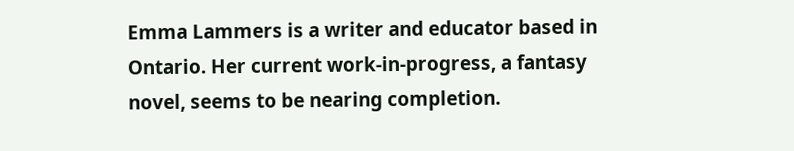Emma Lammers is a writer and educator based in Ontario. Her current work-in-progress, a fantasy novel, seems to be nearing completion.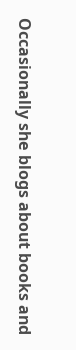Occasionally she blogs about books and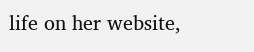life on her website,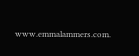www.emmalammers.com.